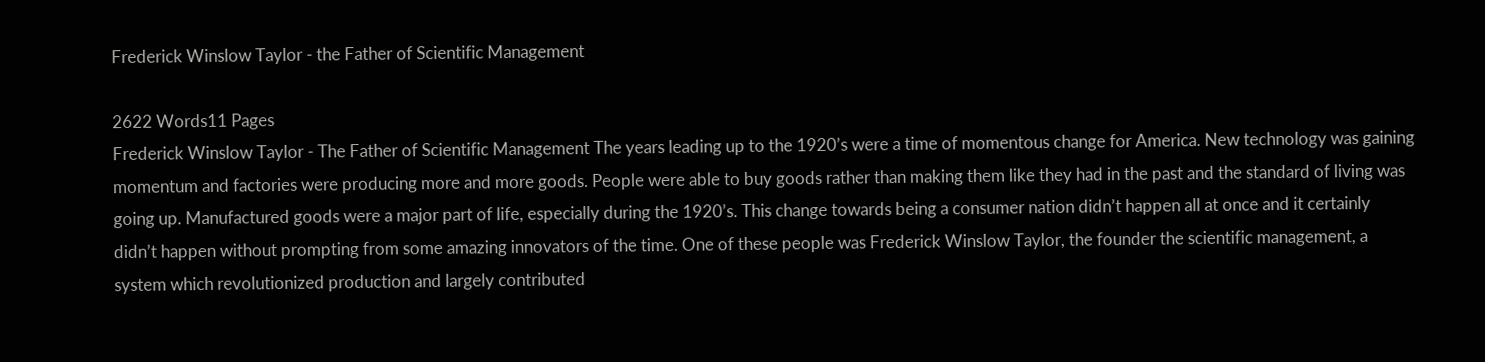Frederick Winslow Taylor - the Father of Scientific Management

2622 Words11 Pages
Frederick Winslow Taylor - The Father of Scientific Management The years leading up to the 1920’s were a time of momentous change for America. New technology was gaining momentum and factories were producing more and more goods. People were able to buy goods rather than making them like they had in the past and the standard of living was going up. Manufactured goods were a major part of life, especially during the 1920’s. This change towards being a consumer nation didn’t happen all at once and it certainly didn’t happen without prompting from some amazing innovators of the time. One of these people was Frederick Winslow Taylor, the founder the scientific management, a system which revolutionized production and largely contributed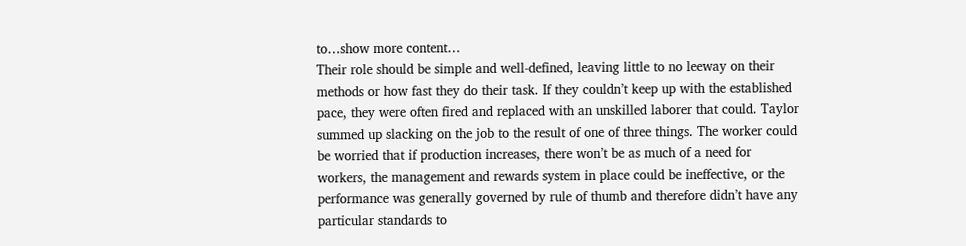to…show more content…
Their role should be simple and well-defined, leaving little to no leeway on their methods or how fast they do their task. If they couldn’t keep up with the established pace, they were often fired and replaced with an unskilled laborer that could. Taylor summed up slacking on the job to the result of one of three things. The worker could be worried that if production increases, there won’t be as much of a need for workers, the management and rewards system in place could be ineffective, or the performance was generally governed by rule of thumb and therefore didn’t have any particular standards to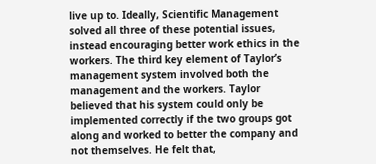live up to. Ideally, Scientific Management solved all three of these potential issues, instead encouraging better work ethics in the workers. The third key element of Taylor’s management system involved both the management and the workers. Taylor believed that his system could only be implemented correctly if the two groups got along and worked to better the company and not themselves. He felt that,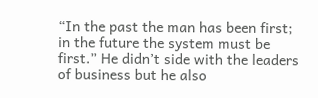“In the past the man has been first; in the future the system must be first.” He didn’t side with the leaders of business but he also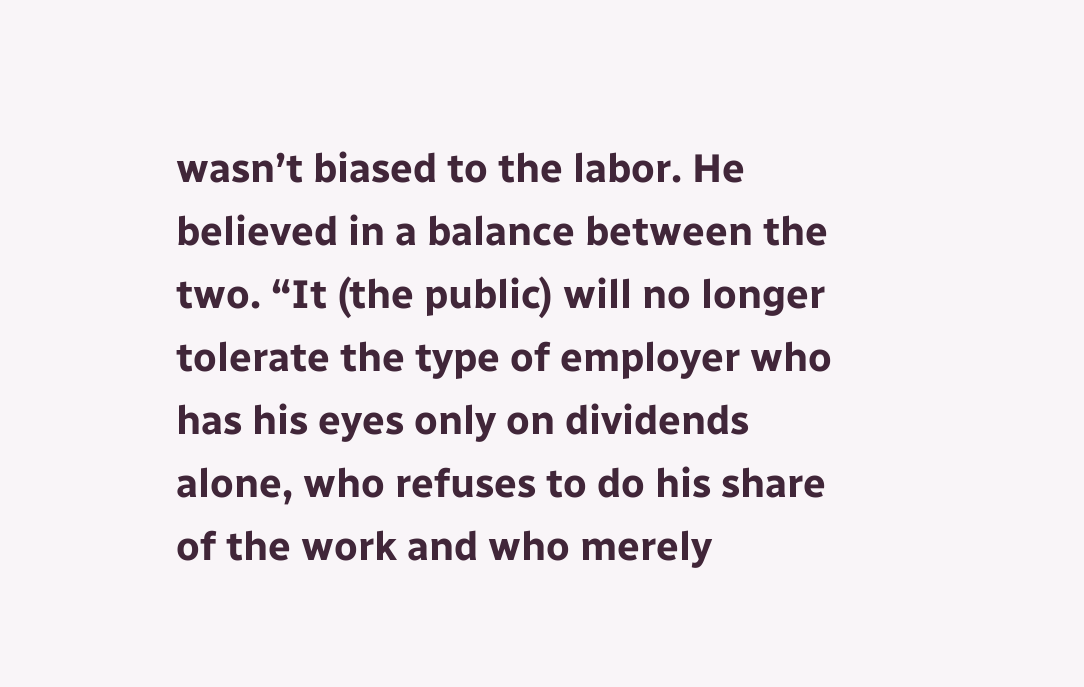wasn’t biased to the labor. He believed in a balance between the two. “It (the public) will no longer tolerate the type of employer who has his eyes only on dividends alone, who refuses to do his share of the work and who merely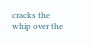cracks the whip over the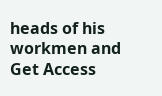heads of his workmen and
Get Access